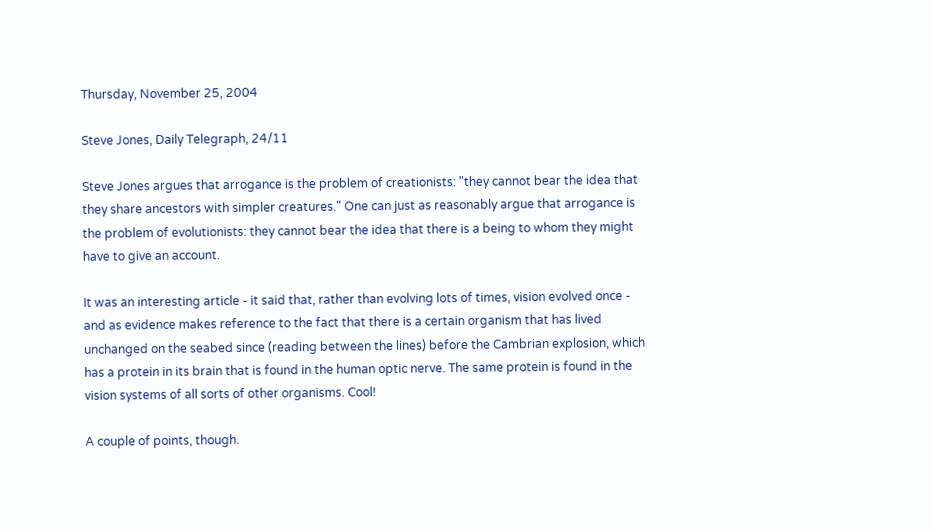Thursday, November 25, 2004

Steve Jones, Daily Telegraph, 24/11

Steve Jones argues that arrogance is the problem of creationists: "they cannot bear the idea that they share ancestors with simpler creatures." One can just as reasonably argue that arrogance is the problem of evolutionists: they cannot bear the idea that there is a being to whom they might have to give an account.

It was an interesting article - it said that, rather than evolving lots of times, vision evolved once - and as evidence makes reference to the fact that there is a certain organism that has lived unchanged on the seabed since (reading between the lines) before the Cambrian explosion, which has a protein in its brain that is found in the human optic nerve. The same protein is found in the vision systems of all sorts of other organisms. Cool!

A couple of points, though.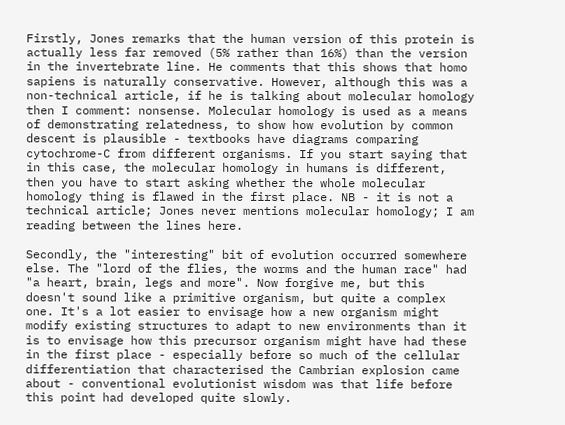Firstly, Jones remarks that the human version of this protein is actually less far removed (5% rather than 16%) than the version in the invertebrate line. He comments that this shows that homo sapiens is naturally conservative. However, although this was a non-technical article, if he is talking about molecular homology then I comment: nonsense. Molecular homology is used as a means of demonstrating relatedness, to show how evolution by common descent is plausible - textbooks have diagrams comparing cytochrome-C from different organisms. If you start saying that in this case, the molecular homology in humans is different, then you have to start asking whether the whole molecular homology thing is flawed in the first place. NB - it is not a technical article; Jones never mentions molecular homology; I am reading between the lines here.

Secondly, the "interesting" bit of evolution occurred somewhere else. The "lord of the flies, the worms and the human race" had "a heart, brain, legs and more". Now forgive me, but this doesn't sound like a primitive organism, but quite a complex one. It's a lot easier to envisage how a new organism might modify existing structures to adapt to new environments than it is to envisage how this precursor organism might have had these in the first place - especially before so much of the cellular differentiation that characterised the Cambrian explosion came about - conventional evolutionist wisdom was that life before this point had developed quite slowly.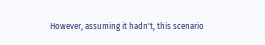However, assuming it hadn't, this scenario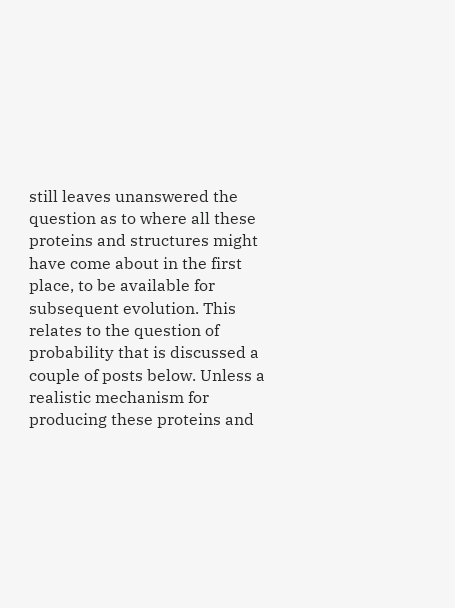still leaves unanswered the question as to where all these proteins and structures might have come about in the first place, to be available for subsequent evolution. This relates to the question of probability that is discussed a couple of posts below. Unless a realistic mechanism for producing these proteins and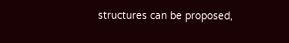structures can be proposed,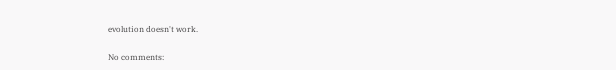evolution doesn't work.

No comments: